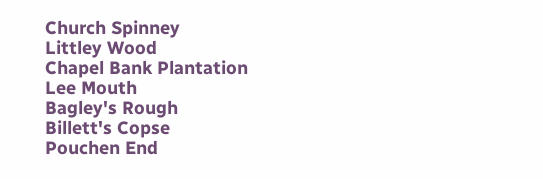Church Spinney
Littley Wood
Chapel Bank Plantation
Lee Mouth
Bagley's Rough
Billett's Copse
Pouchen End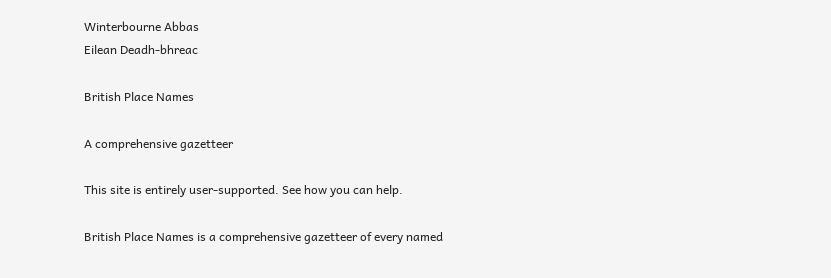Winterbourne Abbas
Eilean Deadh-bhreac

British Place Names

A comprehensive gazetteer

This site is entirely user-supported. See how you can help.

British Place Names is a comprehensive gazetteer of every named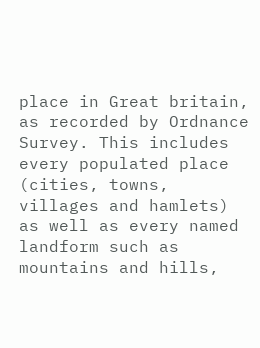place in Great britain, as recorded by Ordnance Survey. This includes every populated place (cities, towns, villages and hamlets) as well as every named landform such as mountains and hills,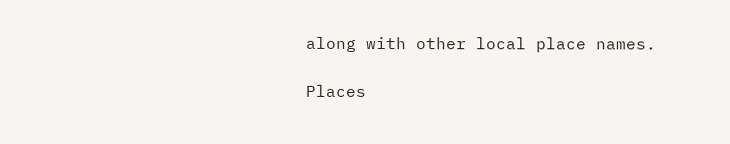along with other local place names.

Places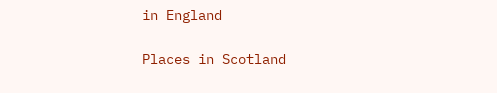in England

Places in Scotland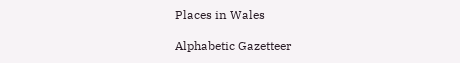Places in Wales

Alphabetic Gazetteer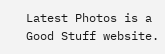Latest Photos is a Good Stuff website.